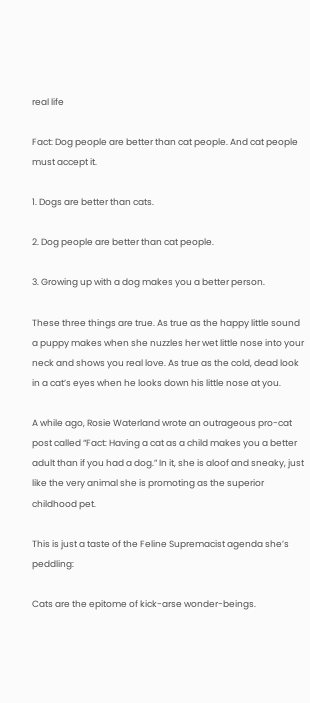real life

Fact: Dog people are better than cat people. And cat people must accept it.

1. Dogs are better than cats.

2. Dog people are better than cat people.

3. Growing up with a dog makes you a better person.

These three things are true. As true as the happy little sound a puppy makes when she nuzzles her wet little nose into your neck and shows you real love. As true as the cold, dead look in a cat’s eyes when he looks down his little nose at you.

A while ago, Rosie Waterland wrote an outrageous pro-cat post called “Fact: Having a cat as a child makes you a better adult than if you had a dog.” In it, she is aloof and sneaky, just like the very animal she is promoting as the superior childhood pet.

This is just a taste of the Feline Supremacist agenda she’s peddling:

Cats are the epitome of kick-arse wonder-beings.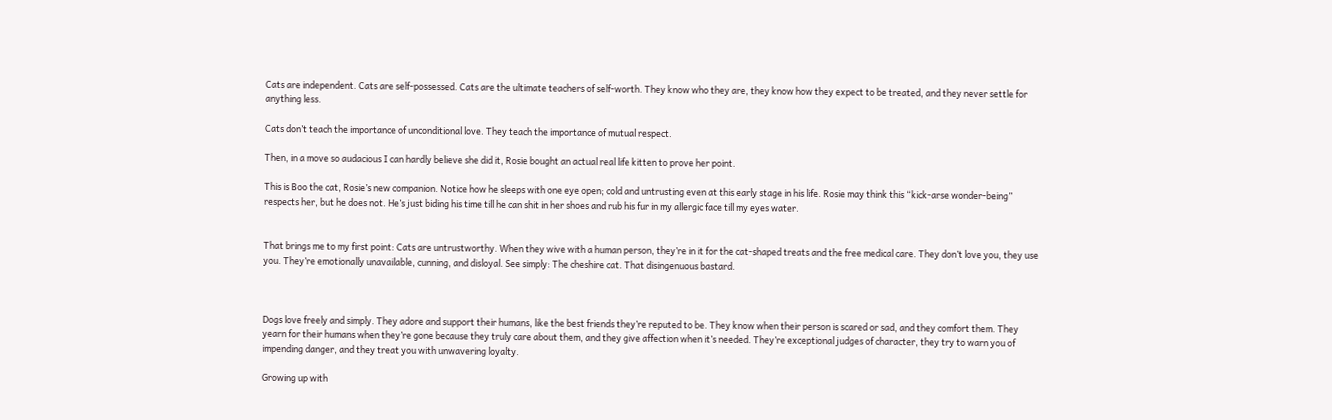Cats are independent. Cats are self-possessed. Cats are the ultimate teachers of self-worth. They know who they are, they know how they expect to be treated, and they never settle for anything less.

Cats don’t teach the importance of unconditional love. They teach the importance of mutual respect.

Then, in a move so audacious I can hardly believe she did it, Rosie bought an actual real life kitten to prove her point.

This is Boo the cat, Rosie’s new companion. Notice how he sleeps with one eye open; cold and untrusting even at this early stage in his life. Rosie may think this “kick-arse wonder-being” respects her, but he does not. He’s just biding his time till he can shit in her shoes and rub his fur in my allergic face till my eyes water.


That brings me to my first point: Cats are untrustworthy. When they wive with a human person, they’re in it for the cat-shaped treats and the free medical care. They don’t love you, they use you. They’re emotionally unavailable, cunning, and disloyal. See simply: The cheshire cat. That disingenuous bastard.



Dogs love freely and simply. They adore and support their humans, like the best friends they’re reputed to be. They know when their person is scared or sad, and they comfort them. They yearn for their humans when they’re gone because they truly care about them, and they give affection when it’s needed. They’re exceptional judges of character, they try to warn you of impending danger, and they treat you with unwavering loyalty.

Growing up with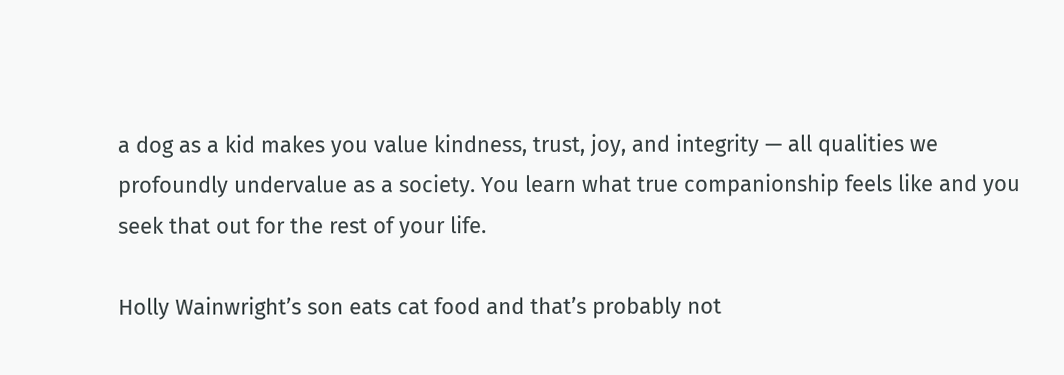a dog as a kid makes you value kindness, trust, joy, and integrity — all qualities we profoundly undervalue as a society. You learn what true companionship feels like and you seek that out for the rest of your life.

Holly Wainwright’s son eats cat food and that’s probably not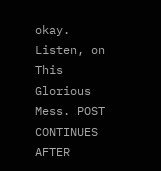okay. Listen, on This Glorious Mess. POST CONTINUES AFTER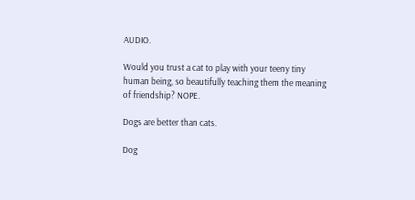AUDIO.

Would you trust a cat to play with your teeny tiny human being, so beautifully teaching them the meaning of friendship? NOPE.

Dogs are better than cats.

Dog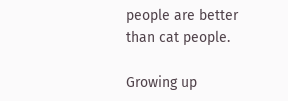people are better than cat people.

Growing up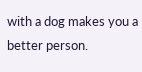with a dog makes you a better person.